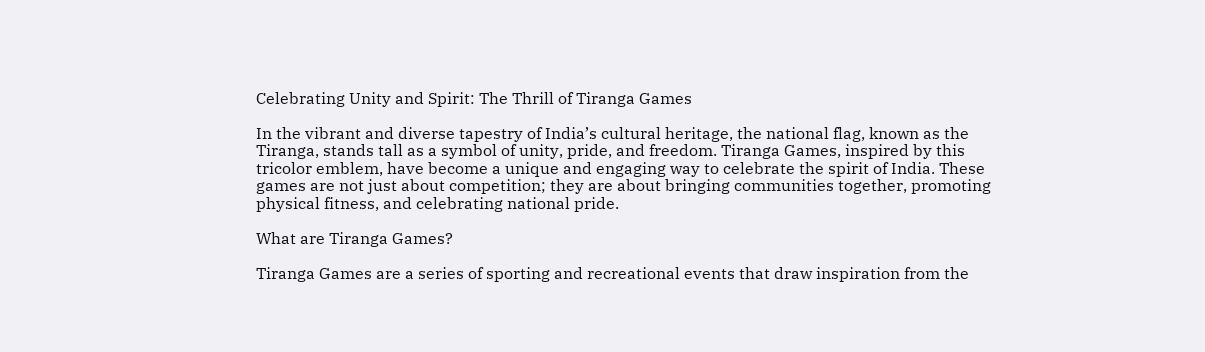Celebrating Unity and Spirit: The Thrill of Tiranga Games

In the vibrant and diverse tapestry of India’s cultural heritage, the national flag, known as the Tiranga, stands tall as a symbol of unity, pride, and freedom. Tiranga Games, inspired by this tricolor emblem, have become a unique and engaging way to celebrate the spirit of India. These games are not just about competition; they are about bringing communities together, promoting physical fitness, and celebrating national pride.

What are Tiranga Games?

Tiranga Games are a series of sporting and recreational events that draw inspiration from the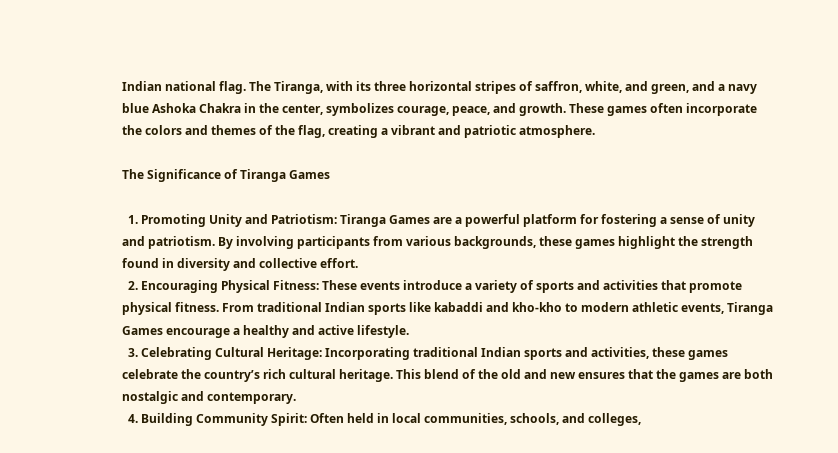Indian national flag. The Tiranga, with its three horizontal stripes of saffron, white, and green, and a navy blue Ashoka Chakra in the center, symbolizes courage, peace, and growth. These games often incorporate the colors and themes of the flag, creating a vibrant and patriotic atmosphere.

The Significance of Tiranga Games

  1. Promoting Unity and Patriotism: Tiranga Games are a powerful platform for fostering a sense of unity and patriotism. By involving participants from various backgrounds, these games highlight the strength found in diversity and collective effort.
  2. Encouraging Physical Fitness: These events introduce a variety of sports and activities that promote physical fitness. From traditional Indian sports like kabaddi and kho-kho to modern athletic events, Tiranga Games encourage a healthy and active lifestyle.
  3. Celebrating Cultural Heritage: Incorporating traditional Indian sports and activities, these games celebrate the country’s rich cultural heritage. This blend of the old and new ensures that the games are both nostalgic and contemporary.
  4. Building Community Spirit: Often held in local communities, schools, and colleges,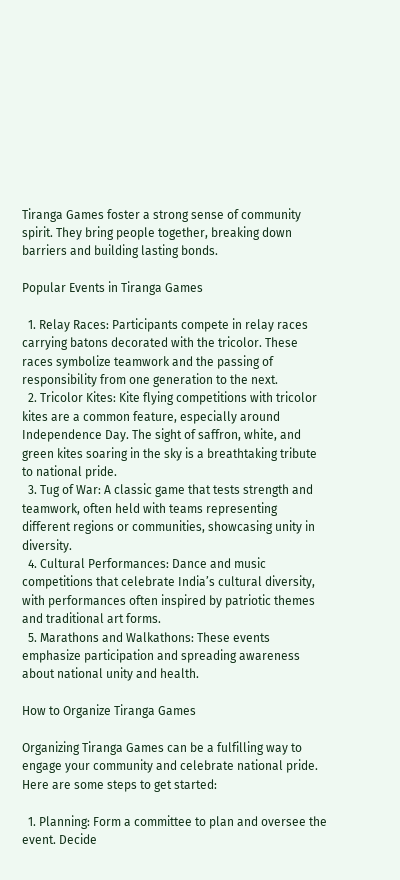Tiranga Games foster a strong sense of community spirit. They bring people together, breaking down barriers and building lasting bonds.

Popular Events in Tiranga Games

  1. Relay Races: Participants compete in relay races carrying batons decorated with the tricolor. These races symbolize teamwork and the passing of responsibility from one generation to the next.
  2. Tricolor Kites: Kite flying competitions with tricolor kites are a common feature, especially around Independence Day. The sight of saffron, white, and green kites soaring in the sky is a breathtaking tribute to national pride.
  3. Tug of War: A classic game that tests strength and teamwork, often held with teams representing different regions or communities, showcasing unity in diversity.
  4. Cultural Performances: Dance and music competitions that celebrate India’s cultural diversity, with performances often inspired by patriotic themes and traditional art forms.
  5. Marathons and Walkathons: These events emphasize participation and spreading awareness about national unity and health.

How to Organize Tiranga Games

Organizing Tiranga Games can be a fulfilling way to engage your community and celebrate national pride. Here are some steps to get started:

  1. Planning: Form a committee to plan and oversee the event. Decide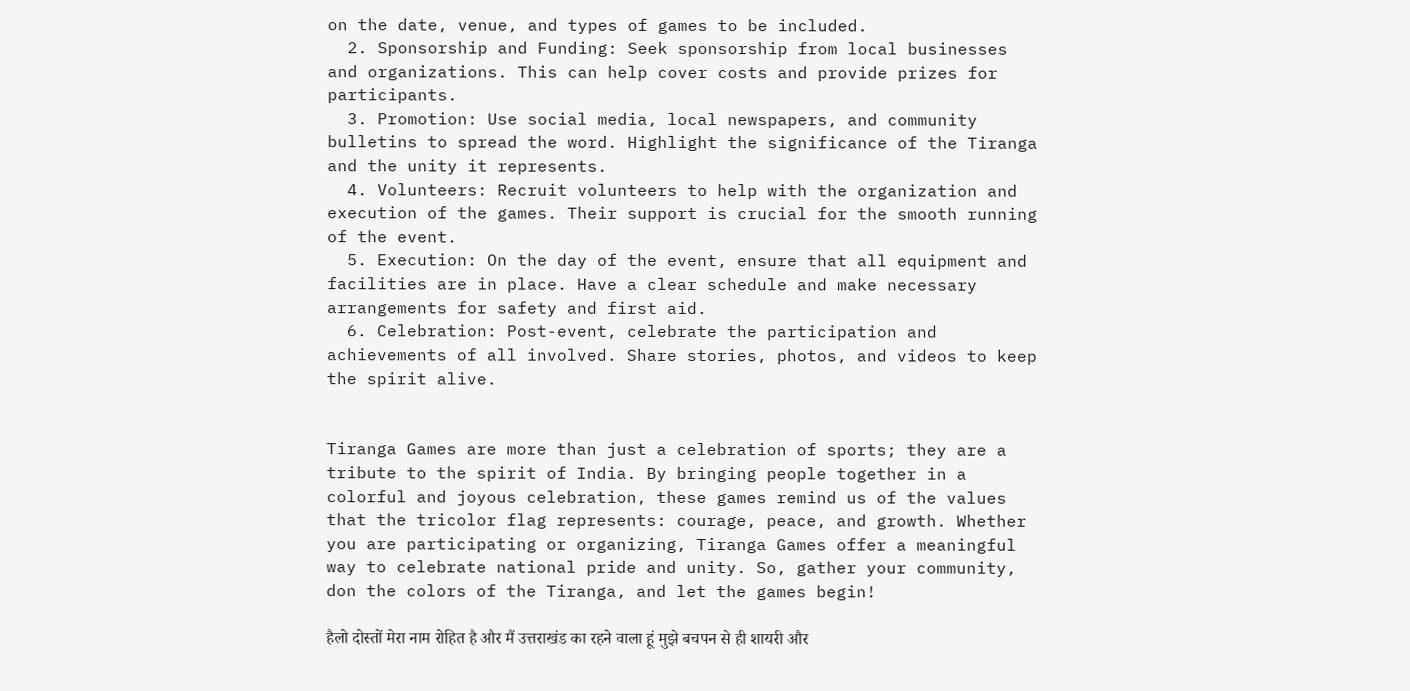on the date, venue, and types of games to be included.
  2. Sponsorship and Funding: Seek sponsorship from local businesses and organizations. This can help cover costs and provide prizes for participants.
  3. Promotion: Use social media, local newspapers, and community bulletins to spread the word. Highlight the significance of the Tiranga and the unity it represents.
  4. Volunteers: Recruit volunteers to help with the organization and execution of the games. Their support is crucial for the smooth running of the event.
  5. Execution: On the day of the event, ensure that all equipment and facilities are in place. Have a clear schedule and make necessary arrangements for safety and first aid.
  6. Celebration: Post-event, celebrate the participation and achievements of all involved. Share stories, photos, and videos to keep the spirit alive.


Tiranga Games are more than just a celebration of sports; they are a tribute to the spirit of India. By bringing people together in a colorful and joyous celebration, these games remind us of the values that the tricolor flag represents: courage, peace, and growth. Whether you are participating or organizing, Tiranga Games offer a meaningful way to celebrate national pride and unity. So, gather your community, don the colors of the Tiranga, and let the games begin!

हैलो दोस्तों मेरा नाम रोहित है और मैं उत्तराखंड का रहने वाला हूं मुझे बचपन से ही शायरी और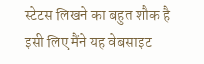स्टेटस लिखने का बहुत शौक है इसी लिए मैंने यह वेबसाइट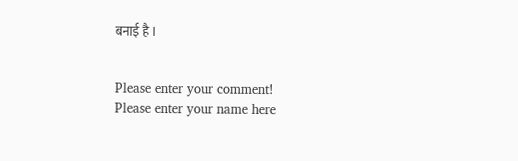बनाई है ।


Please enter your comment!
Please enter your name here